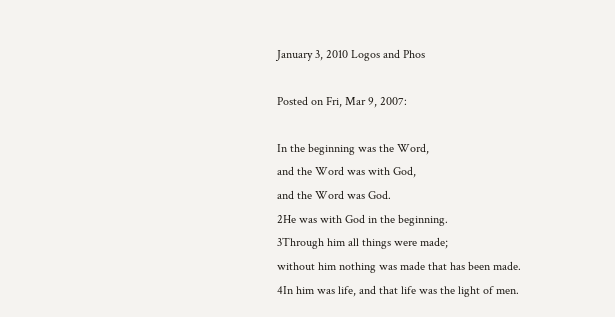January 3, 2010 Logos and Phos

Posted on Fri, Mar 9, 2007:

In the beginning was the Word,
and the Word was with God,
and the Word was God.
2He was with God in the beginning.
3Through him all things were made;
without him nothing was made that has been made.
4In him was life, and that life was the light of men.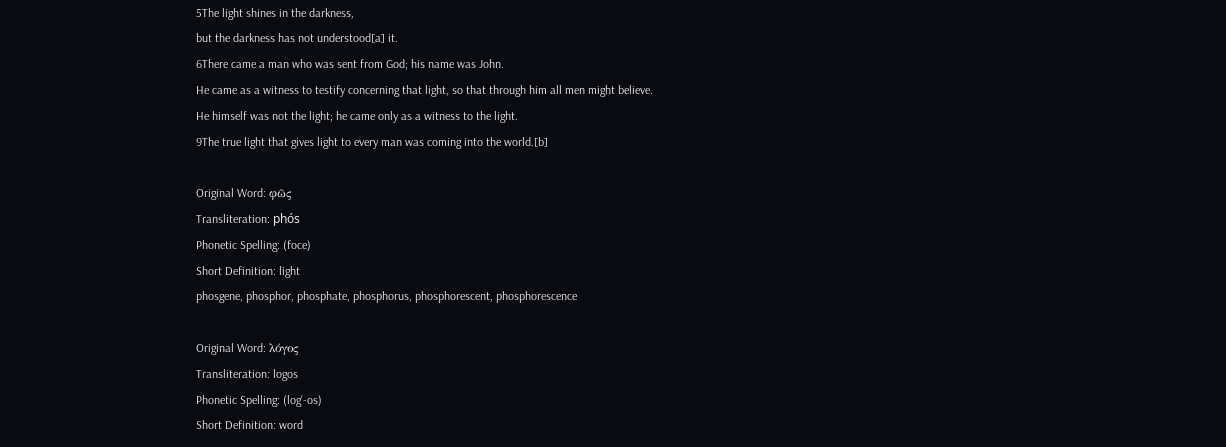5The light shines in the darkness,
but the darkness has not understood[a] it.
6There came a man who was sent from God; his name was John.
He came as a witness to testify concerning that light, so that through him all men might believe.
He himself was not the light; he came only as a witness to the light.
9The true light that gives light to every man was coming into the world.[b]

Original Word: φῶς
Transliteration: phós
Phonetic Spelling: (foce)
Short Definition: light
phosgene, phosphor, phosphate, phosphorus, phosphorescent, phosphorescence

Original Word: λόγος
Transliteration: logos
Phonetic Spelling: (log'-os)
Short Definition: word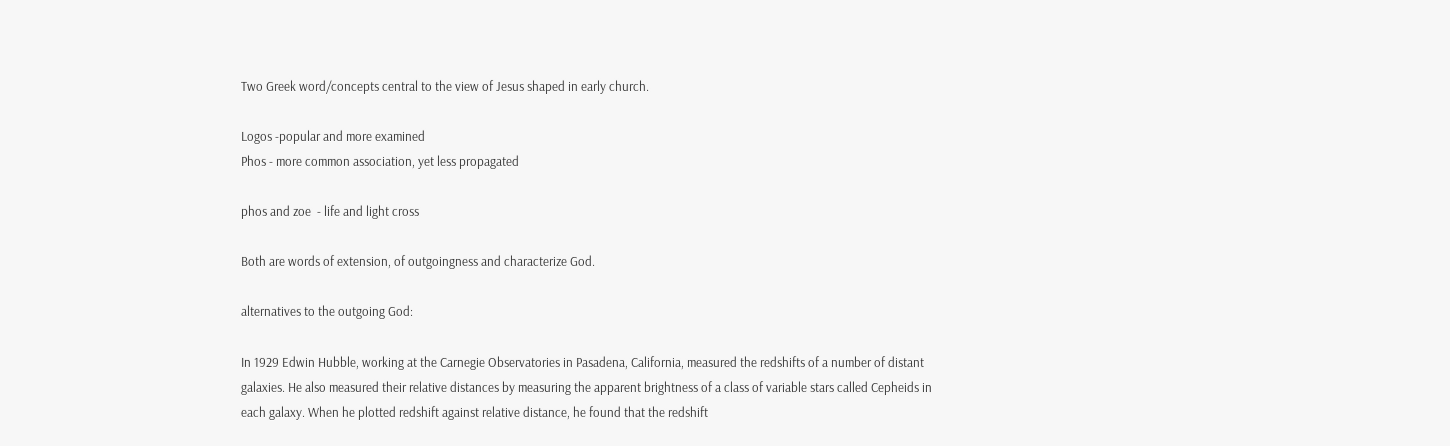Two Greek word/concepts central to the view of Jesus shaped in early church.

Logos -popular and more examined
Phos - more common association, yet less propagated

phos and zoe  - life and light cross

Both are words of extension, of outgoingness and characterize God.

alternatives to the outgoing God:

In 1929 Edwin Hubble, working at the Carnegie Observatories in Pasadena, California, measured the redshifts of a number of distant galaxies. He also measured their relative distances by measuring the apparent brightness of a class of variable stars called Cepheids in each galaxy. When he plotted redshift against relative distance, he found that the redshift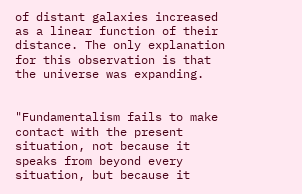of distant galaxies increased as a linear function of their distance. The only explanation for this observation is that the universe was expanding.


"Fundamentalism fails to make contact with the present situation, not because it speaks from beyond every situation, but because it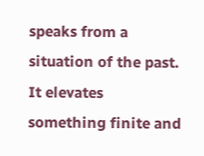speaks from a situation of the past.  It elevates something finite and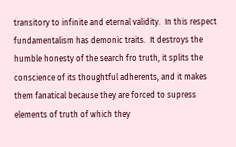transitory to infinite and eternal validity.  In this respect fundamentalism has demonic traits.  It destroys the humble honesty of the search fro truth, it splits the conscience of its thoughtful adherents, and it makes them fanatical because they are forced to supress elements of truth of which they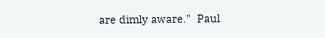are dimly aware."  Paul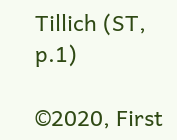Tillich (ST, p.1)

©2020, First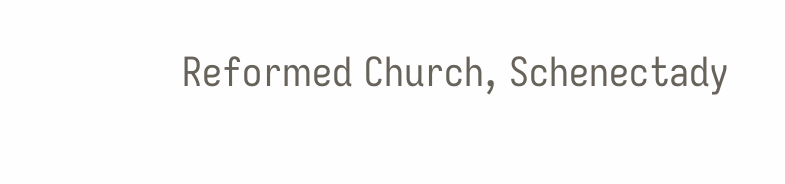Reformed Church, Schenectady